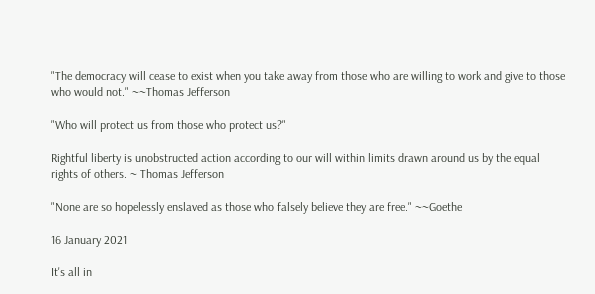"The democracy will cease to exist when you take away from those who are willing to work and give to those who would not." ~~Thomas Jefferson

"Who will protect us from those who protect us?"

Rightful liberty is unobstructed action according to our will within limits drawn around us by the equal rights of others. ~ Thomas Jefferson

"None are so hopelessly enslaved as those who falsely believe they are free." ~~Goethe

16 January 2021

It's all in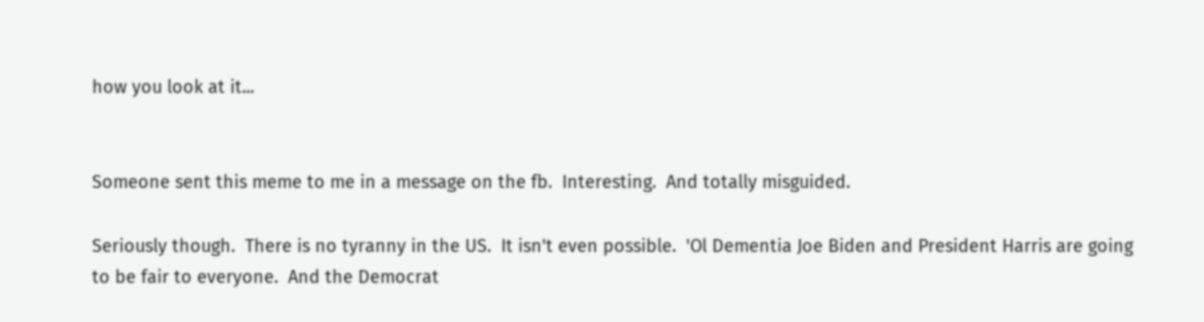how you look at it...


Someone sent this meme to me in a message on the fb.  Interesting.  And totally misguided.

Seriously though.  There is no tyranny in the US.  It isn't even possible.  'Ol Dementia Joe Biden and President Harris are going to be fair to everyone.  And the Democrat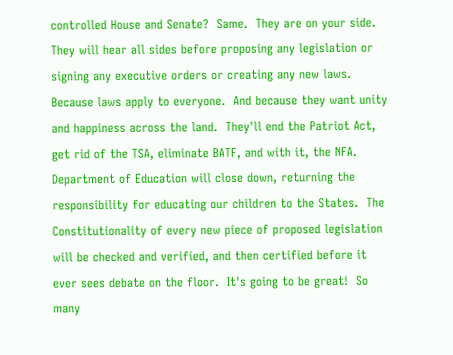controlled House and Senate?  Same.  They are on your side.  They will hear all sides before proposing any legislation or signing any executive orders or creating any new laws.  Because laws apply to everyone.  And because they want unity and happiness across the land.  They'll end the Patriot Act, get rid of the TSA, eliminate BATF, and with it, the NFA.  Department of Education will close down, returning the responsibility for educating our children to the States.  The Constitutionality of every new piece of proposed legislation will be checked and verified, and then certified before it ever sees debate on the floor.  It's going to be great!  So many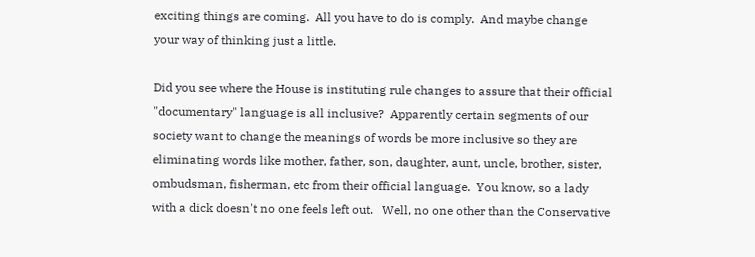exciting things are coming.  All you have to do is comply.  And maybe change your way of thinking just a little.

Did you see where the House is instituting rule changes to assure that their official "documentary" language is all inclusive?  Apparently certain segments of our society want to change the meanings of words be more inclusive so they are eliminating words like mother, father, son, daughter, aunt, uncle, brother, sister, ombudsman, fisherman, etc from their official language.  You know, so a lady with a dick doesn't no one feels left out.   Well, no one other than the Conservative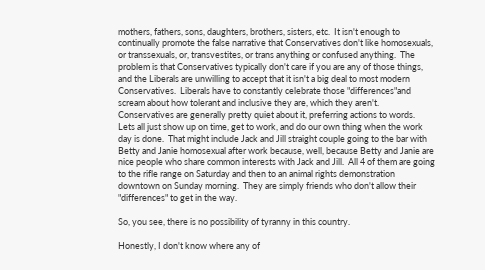mothers, fathers, sons, daughters, brothers, sisters, etc.  It isn't enough to continually promote the false narrative that Conservatives don't like homosexuals, or transsexuals, or, transvestites, or trans anything or confused anything.  The problem is that Conservatives typically don't care if you are any of those things, and the Liberals are unwilling to accept that it isn't a big deal to most modern Conservatives.  Liberals have to constantly celebrate those "differences"and scream about how tolerant and inclusive they are, which they aren't.  Conservatives are generally pretty quiet about it, preferring actions to words.   Lets all just show up on time, get to work, and do our own thing when the work day is done.  That might include Jack and Jill straight couple going to the bar with Betty and Janie homosexual after work because, well, because Betty and Janie are nice people who share common interests with Jack and Jill.  All 4 of them are going to the rifle range on Saturday and then to an animal rights demonstration downtown on Sunday morning.  They are simply friends who don't allow their "differences" to get in the way.

So, you see, there is no possibility of tyranny in this country.

Honestly, I don't know where any of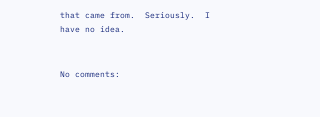that came from.  Seriously.  I have no idea.


No comments: